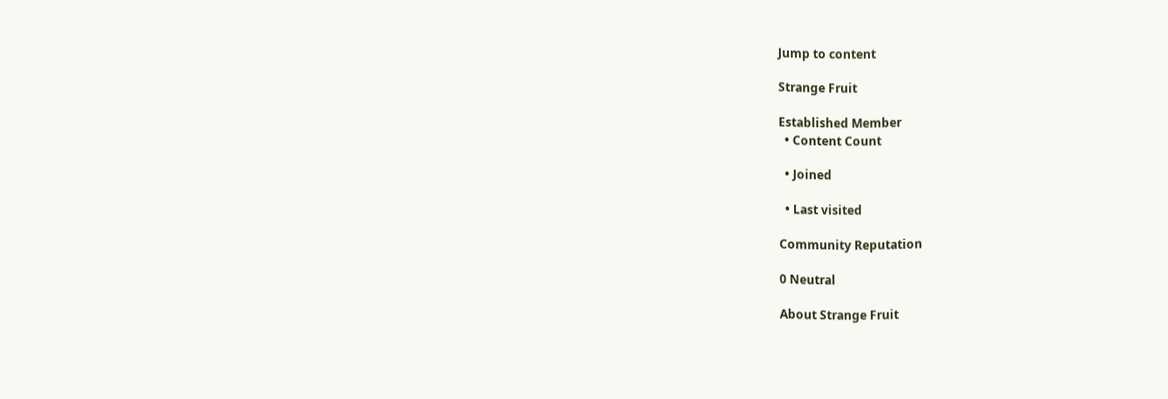Jump to content

Strange Fruit

Established Member
  • Content Count

  • Joined

  • Last visited

Community Reputation

0 Neutral

About Strange Fruit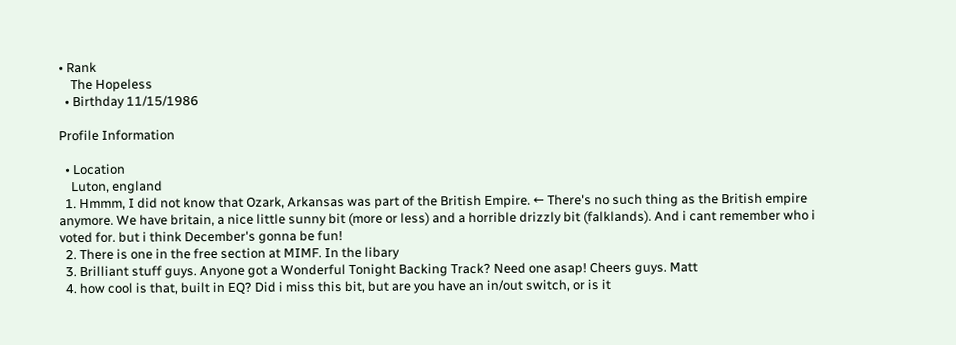• Rank
    The Hopeless
  • Birthday 11/15/1986

Profile Information

  • Location
    Luton, england
  1. Hmmm, I did not know that Ozark, Arkansas was part of the British Empire. ← There's no such thing as the British empire anymore. We have britain, a nice little sunny bit (more or less) and a horrible drizzly bit (falklands). And i cant remember who i voted for. but i think December's gonna be fun!
  2. There is one in the free section at MIMF. In the libary
  3. Brilliant stuff guys. Anyone got a Wonderful Tonight Backing Track? Need one asap! Cheers guys. Matt
  4. how cool is that, built in EQ? Did i miss this bit, but are you have an in/out switch, or is it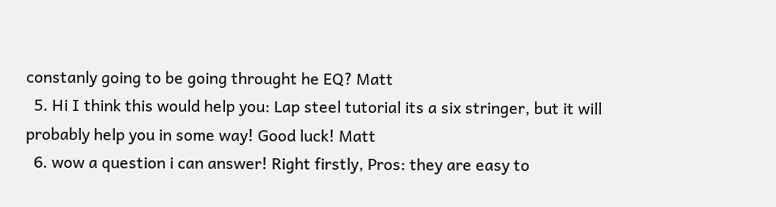constanly going to be going throught he EQ? Matt
  5. Hi I think this would help you: Lap steel tutorial its a six stringer, but it will probably help you in some way! Good luck! Matt
  6. wow a question i can answer! Right firstly, Pros: they are easy to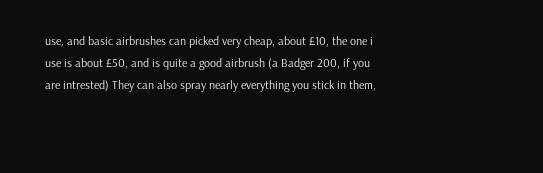use, and basic airbrushes can picked very cheap, about £10, the one i use is about £50, and is quite a good airbrush (a Badger 200, if you are intrested) They can also spray nearly everything you stick in them,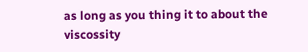as long as you thing it to about the viscossity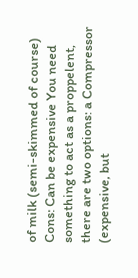of milk (semi-skimmed of course) Cons: Can be expensive You need something to act as a proppelent, there are two options: a Compressor (expensive, but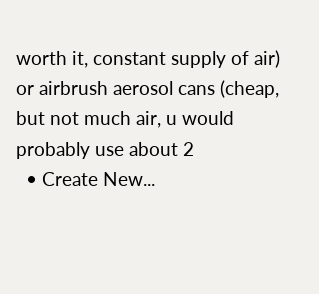worth it, constant supply of air) or airbrush aerosol cans (cheap, but not much air, u would probably use about 2
  • Create New...